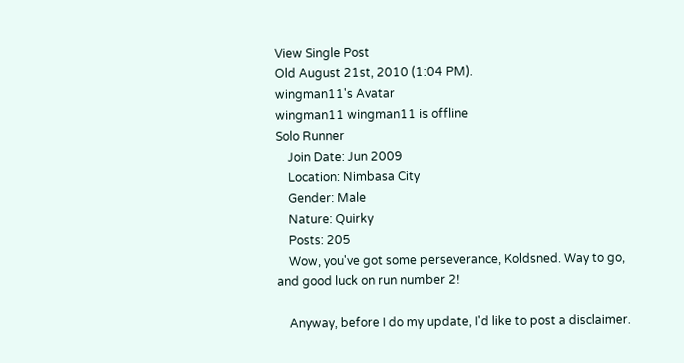View Single Post
Old August 21st, 2010 (1:04 PM).
wingman11's Avatar
wingman11 wingman11 is offline
Solo Runner
    Join Date: Jun 2009
    Location: Nimbasa City
    Gender: Male
    Nature: Quirky
    Posts: 205
    Wow, you've got some perseverance, Koldsned. Way to go, and good luck on run number 2!

    Anyway, before I do my update, I'd like to post a disclaimer.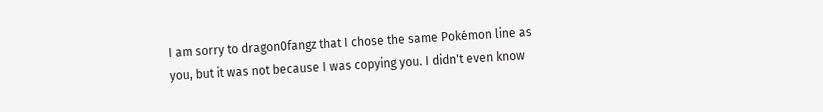I am sorry to dragon0fangz that I chose the same Pokémon line as you, but it was not because I was copying you. I didn't even know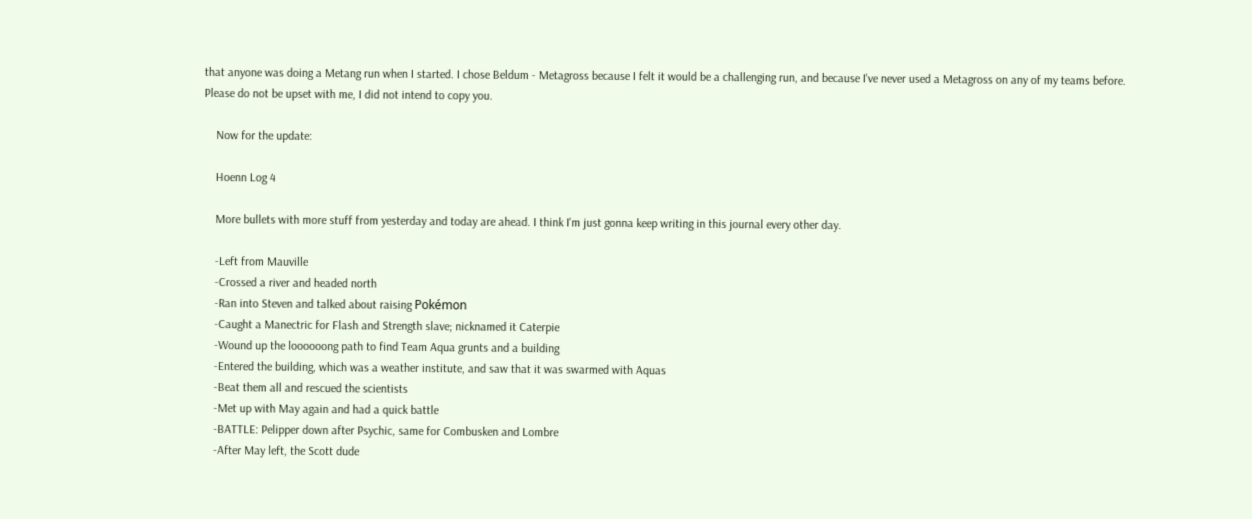that anyone was doing a Metang run when I started. I chose Beldum - Metagross because I felt it would be a challenging run, and because I've never used a Metagross on any of my teams before. Please do not be upset with me, I did not intend to copy you.

    Now for the update:

    Hoenn Log 4

    More bullets with more stuff from yesterday and today are ahead. I think I'm just gonna keep writing in this journal every other day.

    -Left from Mauville
    -Crossed a river and headed north
    -Ran into Steven and talked about raising Pokémon
    -Caught a Manectric for Flash and Strength slave; nicknamed it Caterpie
    -Wound up the loooooong path to find Team Aqua grunts and a building
    -Entered the building, which was a weather institute, and saw that it was swarmed with Aquas
    -Beat them all and rescued the scientists
    -Met up with May again and had a quick battle
    -BATTLE: Pelipper down after Psychic, same for Combusken and Lombre
    -After May left, the Scott dude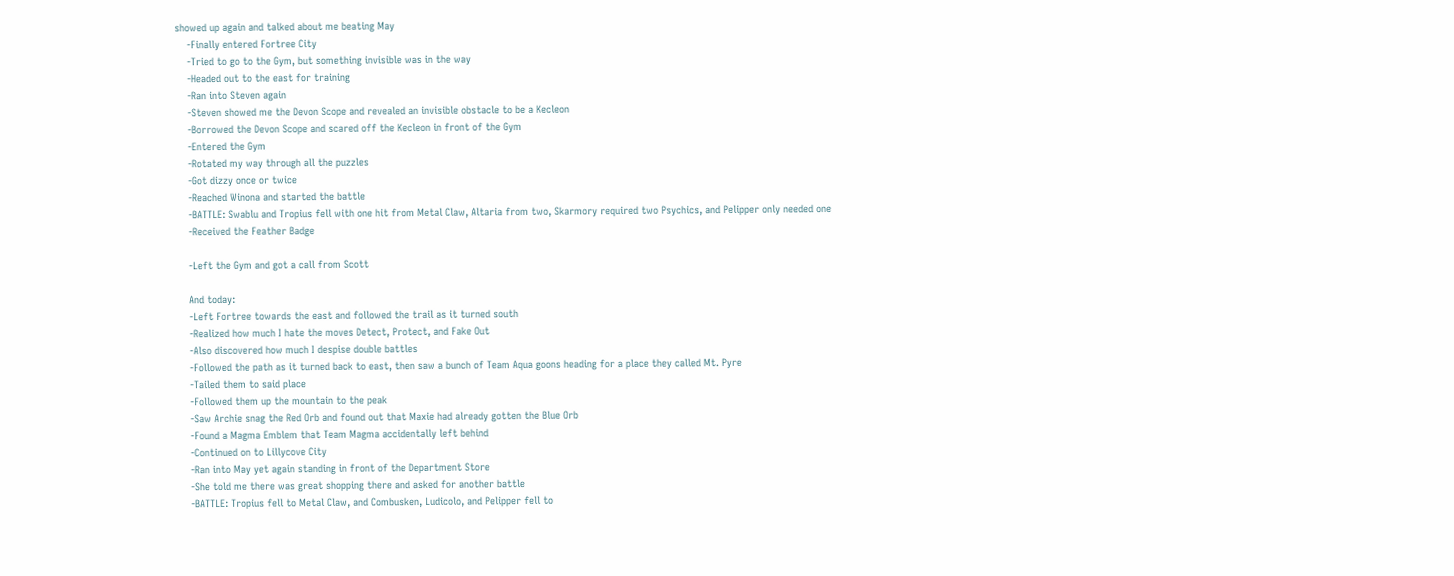showed up again and talked about me beating May
    -Finally entered Fortree City
    -Tried to go to the Gym, but something invisible was in the way
    -Headed out to the east for training
    -Ran into Steven again
    -Steven showed me the Devon Scope and revealed an invisible obstacle to be a Kecleon
    -Borrowed the Devon Scope and scared off the Kecleon in front of the Gym
    -Entered the Gym
    -Rotated my way through all the puzzles
    -Got dizzy once or twice
    -Reached Winona and started the battle
    -BATTLE: Swablu and Tropius fell with one hit from Metal Claw, Altaria from two, Skarmory required two Psychics, and Pelipper only needed one
    -Received the Feather Badge

    -Left the Gym and got a call from Scott

    And today:
    -Left Fortree towards the east and followed the trail as it turned south
    -Realized how much I hate the moves Detect, Protect, and Fake Out
    -Also discovered how much I despise double battles
    -Followed the path as it turned back to east, then saw a bunch of Team Aqua goons heading for a place they called Mt. Pyre
    -Tailed them to said place
    -Followed them up the mountain to the peak
    -Saw Archie snag the Red Orb and found out that Maxie had already gotten the Blue Orb
    -Found a Magma Emblem that Team Magma accidentally left behind
    -Continued on to Lillycove City
    -Ran into May yet again standing in front of the Department Store
    -She told me there was great shopping there and asked for another battle
    -BATTLE: Tropius fell to Metal Claw, and Combusken, Ludicolo, and Pelipper fell to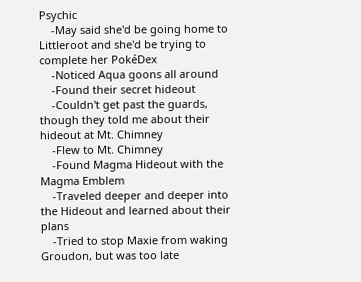Psychic
    -May said she'd be going home to Littleroot and she'd be trying to complete her PokéDex
    -Noticed Aqua goons all around
    -Found their secret hideout
    -Couldn't get past the guards, though they told me about their hideout at Mt. Chimney
    -Flew to Mt. Chimney
    -Found Magma Hideout with the Magma Emblem
    -Traveled deeper and deeper into the Hideout and learned about their plans
    -Tried to stop Maxie from waking Groudon, but was too late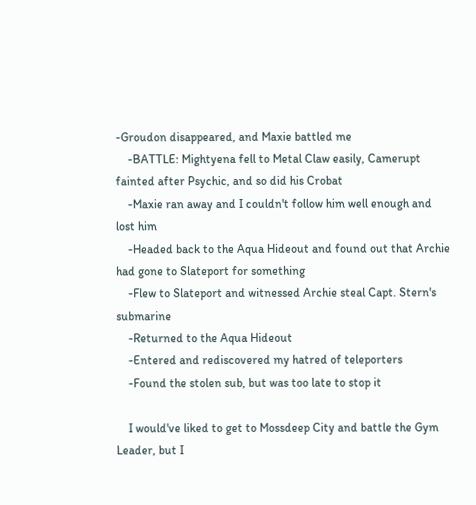-Groudon disappeared, and Maxie battled me
    -BATTLE: Mightyena fell to Metal Claw easily, Camerupt fainted after Psychic, and so did his Crobat
    -Maxie ran away and I couldn't follow him well enough and lost him
    -Headed back to the Aqua Hideout and found out that Archie had gone to Slateport for something
    -Flew to Slateport and witnessed Archie steal Capt. Stern's submarine
    -Returned to the Aqua Hideout
    -Entered and rediscovered my hatred of teleporters
    -Found the stolen sub, but was too late to stop it

    I would've liked to get to Mossdeep City and battle the Gym Leader, but I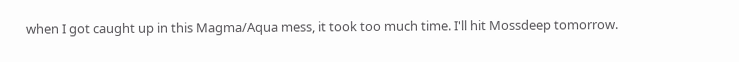when I got caught up in this Magma/Aqua mess, it took too much time. I'll hit Mossdeep tomorrow.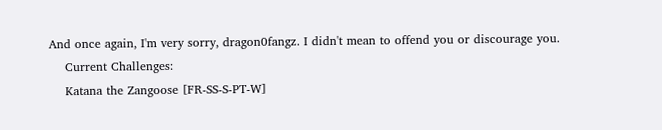And once again, I'm very sorry, dragon0fangz. I didn't mean to offend you or discourage you.
    Current Challenges:
    Katana the Zangoose [FR-SS-S-PT-W]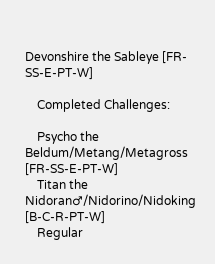Devonshire the Sableye [FR-SS-E-PT-W]

    Completed Challenges:

    Psycho the Beldum/Metang/Metagross [FR-SS-E-PT-W]
    Titan the Nidoran♂/Nidorino/Nidoking [B-C-R-PT-W]
    Regular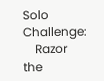Solo Challenge:
    Razor the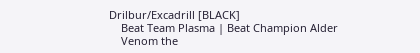Drilbur/Excadrill [BLACK]
    Beat Team Plasma | Beat Champion Alder
    Venom the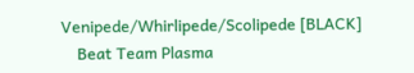Venipede/Whirlipede/Scolipede [BLACK]
    Beat Team Plasma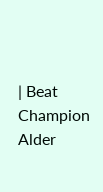| Beat Champion Alder